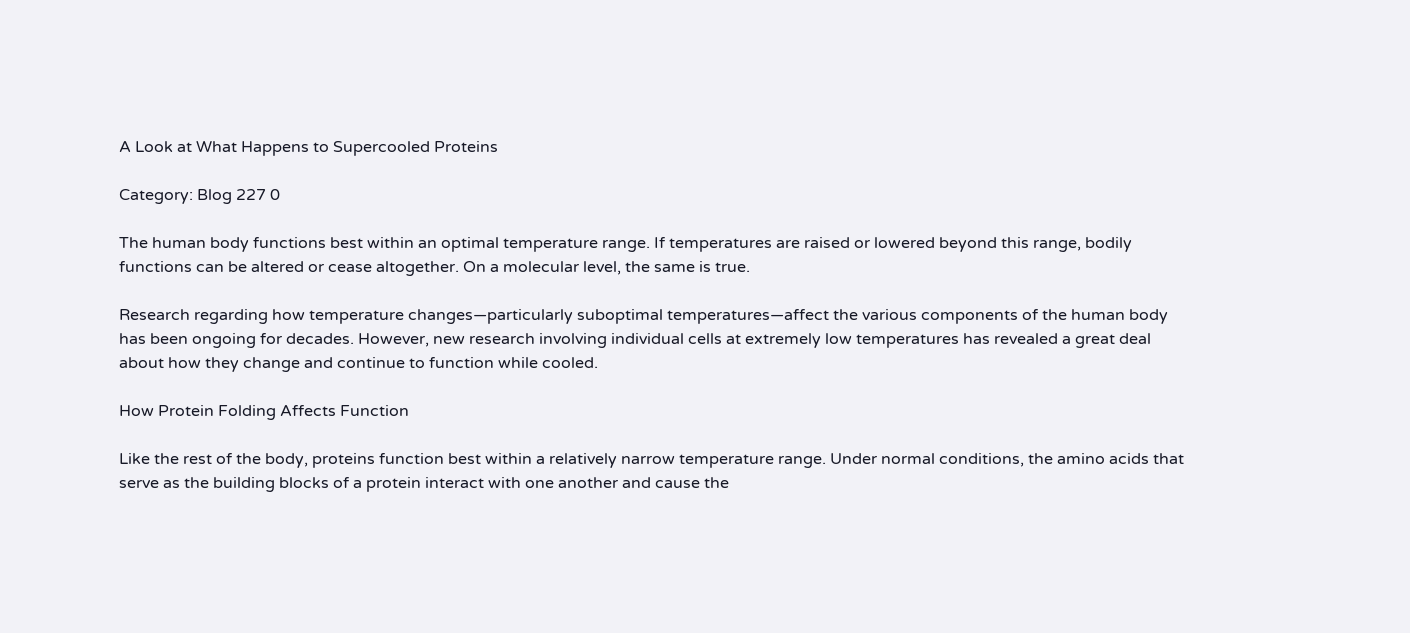A Look at What Happens to Supercooled Proteins

Category: Blog 227 0

The human body functions best within an optimal temperature range. If temperatures are raised or lowered beyond this range, bodily functions can be altered or cease altogether. On a molecular level, the same is true.

Research regarding how temperature changes—particularly suboptimal temperatures—affect the various components of the human body has been ongoing for decades. However, new research involving individual cells at extremely low temperatures has revealed a great deal about how they change and continue to function while cooled.

How Protein Folding Affects Function

Like the rest of the body, proteins function best within a relatively narrow temperature range. Under normal conditions, the amino acids that serve as the building blocks of a protein interact with one another and cause the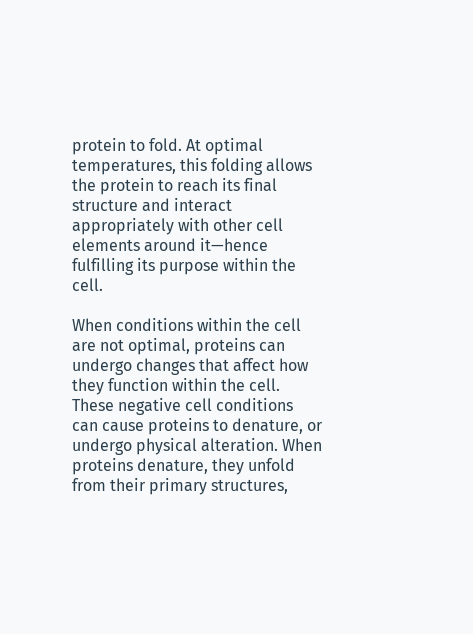protein to fold. At optimal temperatures, this folding allows the protein to reach its final structure and interact appropriately with other cell elements around it—hence fulfilling its purpose within the cell.

When conditions within the cell are not optimal, proteins can undergo changes that affect how they function within the cell. These negative cell conditions can cause proteins to denature, or undergo physical alteration. When proteins denature, they unfold from their primary structures,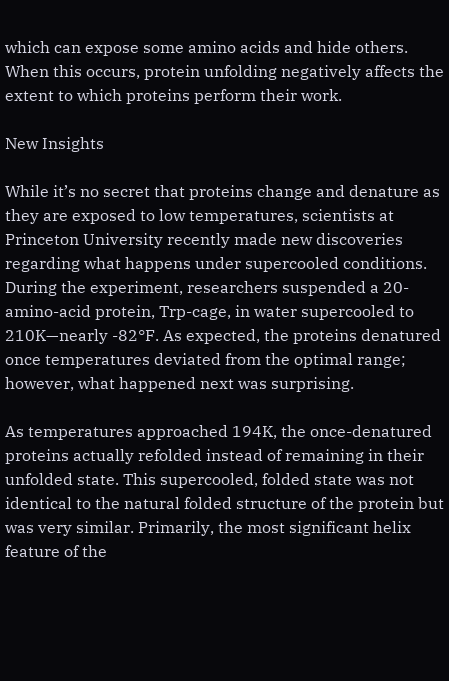which can expose some amino acids and hide others. When this occurs, protein unfolding negatively affects the extent to which proteins perform their work.

New Insights

While it’s no secret that proteins change and denature as they are exposed to low temperatures, scientists at Princeton University recently made new discoveries regarding what happens under supercooled conditions. During the experiment, researchers suspended a 20-amino-acid protein, Trp-cage, in water supercooled to 210K—nearly -82°F. As expected, the proteins denatured once temperatures deviated from the optimal range; however, what happened next was surprising.

As temperatures approached 194K, the once-denatured proteins actually refolded instead of remaining in their unfolded state. This supercooled, folded state was not identical to the natural folded structure of the protein but was very similar. Primarily, the most significant helix feature of the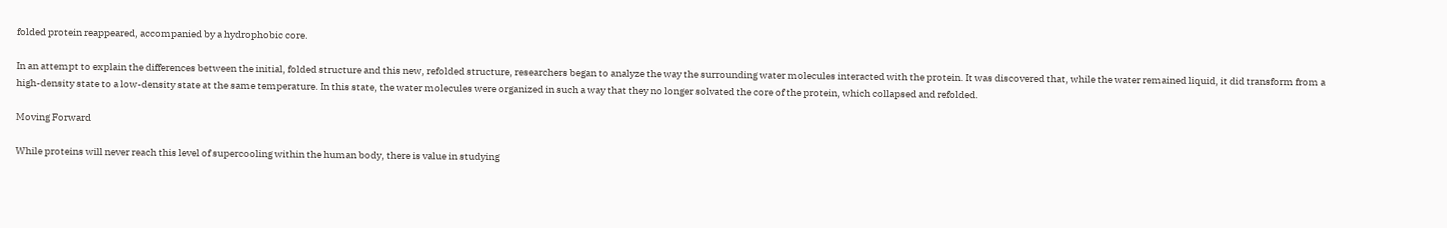folded protein reappeared, accompanied by a hydrophobic core.

In an attempt to explain the differences between the initial, folded structure and this new, refolded structure, researchers began to analyze the way the surrounding water molecules interacted with the protein. It was discovered that, while the water remained liquid, it did transform from a high-density state to a low-density state at the same temperature. In this state, the water molecules were organized in such a way that they no longer solvated the core of the protein, which collapsed and refolded.

Moving Forward

While proteins will never reach this level of supercooling within the human body, there is value in studying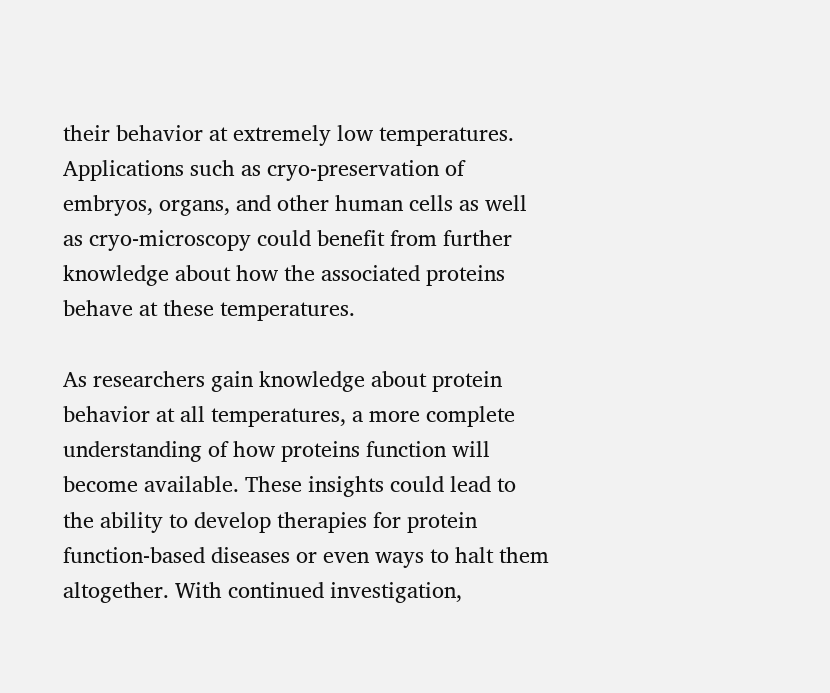their behavior at extremely low temperatures. Applications such as cryo-preservation of embryos, organs, and other human cells as well as cryo-microscopy could benefit from further knowledge about how the associated proteins behave at these temperatures.

As researchers gain knowledge about protein behavior at all temperatures, a more complete understanding of how proteins function will become available. These insights could lead to the ability to develop therapies for protein function-based diseases or even ways to halt them altogether. With continued investigation,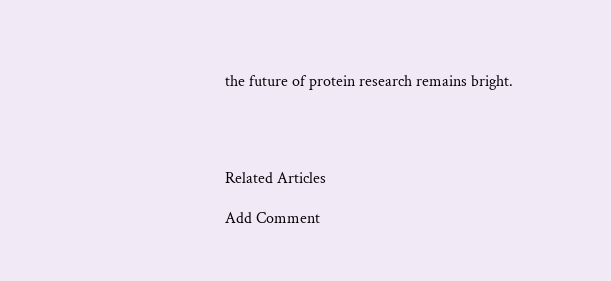the future of protein research remains bright.




Related Articles

Add Comment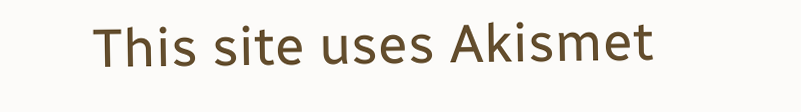This site uses Akismet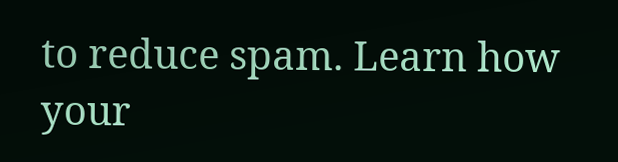to reduce spam. Learn how your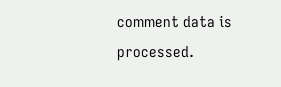comment data is processed.